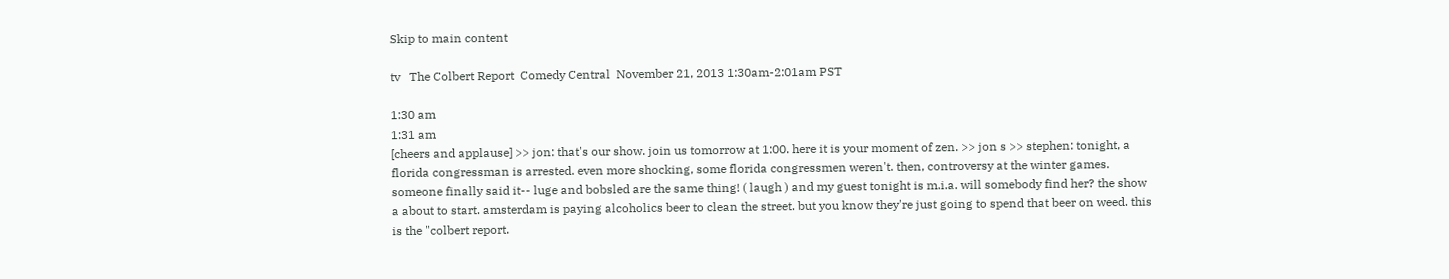Skip to main content

tv   The Colbert Report  Comedy Central  November 21, 2013 1:30am-2:01am PST

1:30 am
1:31 am
[cheers and applause] >> jon: that's our show. join us tomorrow at 1:00. here it is your moment of zen. >> jon s >> stephen: tonight, a florida congressman is arrested. even more shocking, some florida congressmen weren't. then, controversy at the winter games. someone finally said it-- luge and bobsled are the same thing! ( laugh ) and my guest tonight is m.i.a. will somebody find her? the show a about to start. amsterdam is paying alcoholics beer to clean the street. but you know they're just going to spend that beer on weed. this is the "colbert report.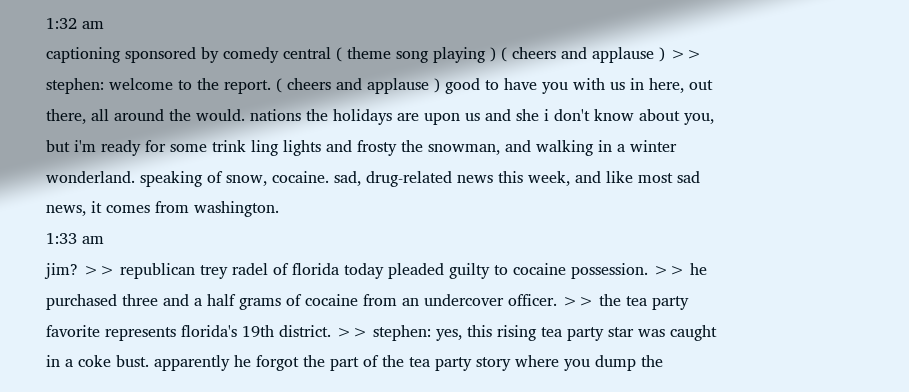1:32 am
captioning sponsored by comedy central ( theme song playing ) ( cheers and applause ) >> stephen: welcome to the report. ( cheers and applause ) good to have you with us in here, out there, all around the would. nations the holidays are upon us and she i don't know about you, but i'm ready for some trink ling lights and frosty the snowman, and walking in a winter wonderland. speaking of snow, cocaine. sad, drug-related news this week, and like most sad news, it comes from washington.
1:33 am
jim? >> republican trey radel of florida today pleaded guilty to cocaine possession. >> he purchased three and a half grams of cocaine from an undercover officer. >> the tea party favorite represents florida's 19th district. >> stephen: yes, this rising tea party star was caught in a coke bust. apparently he forgot the part of the tea party story where you dump the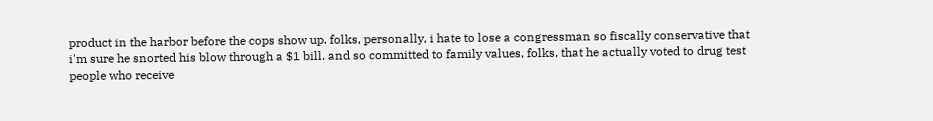product in the harbor before the cops show up. folks, personally, i hate to lose a congressman so fiscally conservative that i'm sure he snorted his blow through a $1 bill. and so committed to family values, folks, that he actually voted to drug test people who receive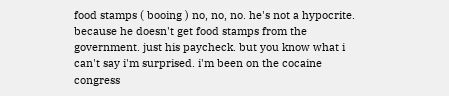food stamps ( booing ) no, no, no. he's not a hypocrite. because he doesn't get food stamps from the government. just his paycheck. but you know what i can't say i'm surprised. i'm been on the cocaine congress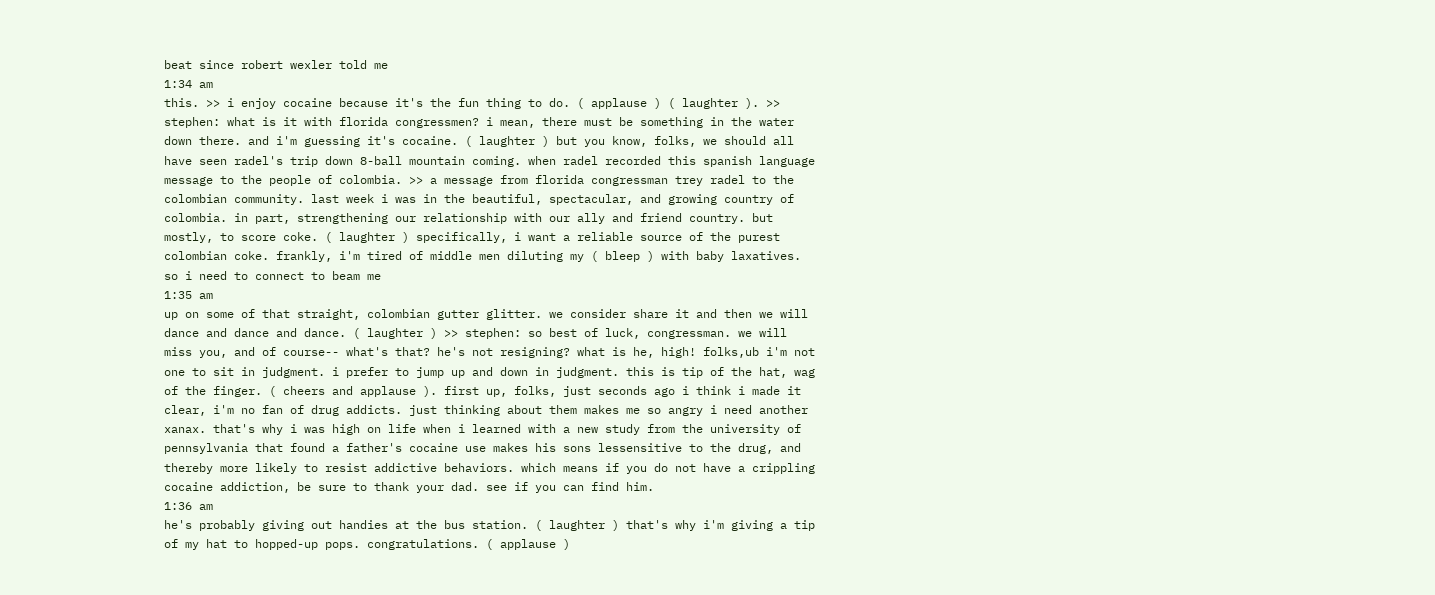beat since robert wexler told me
1:34 am
this. >> i enjoy cocaine because it's the fun thing to do. ( applause ) ( laughter ). >> stephen: what is it with florida congressmen? i mean, there must be something in the water down there. and i'm guessing it's cocaine. ( laughter ) but you know, folks, we should all have seen radel's trip down 8-ball mountain coming. when radel recorded this spanish language message to the people of colombia. >> a message from florida congressman trey radel to the colombian community. last week i was in the beautiful, spectacular, and growing country of colombia. in part, strengthening our relationship with our ally and friend country. but mostly, to score coke. ( laughter ) specifically, i want a reliable source of the purest colombian coke. frankly, i'm tired of middle men diluting my ( bleep ) with baby laxatives. so i need to connect to beam me
1:35 am
up on some of that straight, colombian gutter glitter. we consider share it and then we will dance and dance and dance. ( laughter ) >> stephen: so best of luck, congressman. we will miss you, and of course-- what's that? he's not resigning? what is he, high! folks,ub i'm not one to sit in judgment. i prefer to jump up and down in judgment. this is tip of the hat, wag of the finger. ( cheers and applause ). first up, folks, just seconds ago i think i made it clear, i'm no fan of drug addicts. just thinking about them makes me so angry i need another xanax. that's why i was high on life when i learned with a new study from the university of pennsylvania that found a father's cocaine use makes his sons lessensitive to the drug, and thereby more likely to resist addictive behaviors. which means if you do not have a crippling cocaine addiction, be sure to thank your dad. see if you can find him.
1:36 am
he's probably giving out handies at the bus station. ( laughter ) that's why i'm giving a tip of my hat to hopped-up pops. congratulations. ( applause )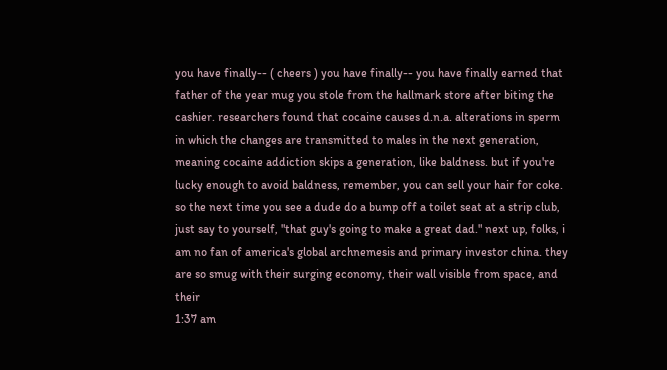you have finally-- ( cheers ) you have finally-- you have finally earned that father of the year mug you stole from the hallmark store after biting the cashier. researchers found that cocaine causes d.n.a. alterations in sperm in which the changes are transmitted to males in the next generation, meaning cocaine addiction skips a generation, like baldness. but if you're lucky enough to avoid baldness, remember, you can sell your hair for coke. so the next time you see a dude do a bump off a toilet seat at a strip club, just say to yourself, "that guy's going to make a great dad." next up, folks, i am no fan of america's global archnemesis and primary investor china. they are so smug with their surging economy, their wall visible from space, and their
1:37 am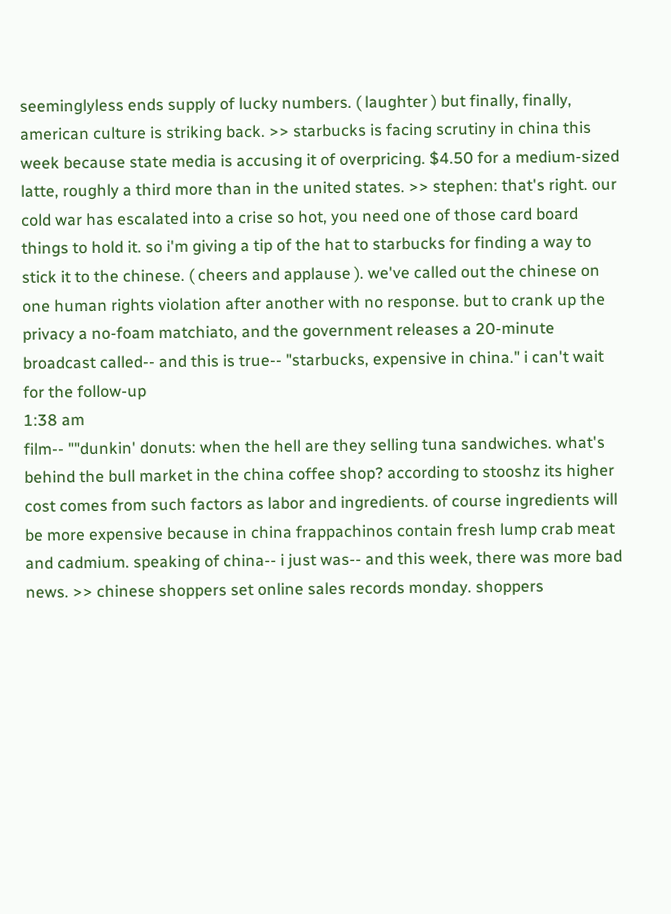seeminglyless ends supply of lucky numbers. ( laughter ) but finally, finally, american culture is striking back. >> starbucks is facing scrutiny in china this week because state media is accusing it of overpricing. $4.50 for a medium-sized latte, roughly a third more than in the united states. >> stephen: that's right. our cold war has escalated into a crise so hot, you need one of those card board things to hold it. so i'm giving a tip of the hat to starbucks for finding a way to stick it to the chinese. ( cheers and applause ). we've called out the chinese on one human rights violation after another with no response. but to crank up the privacy a no-foam matchiato, and the government releases a 20-minute broadcast called-- and this is true-- "starbucks, expensive in china." i can't wait for the follow-up
1:38 am
film-- ""dunkin' donuts: when the hell are they selling tuna sandwiches. what's behind the bull market in the china coffee shop? according to stooshz its higher cost comes from such factors as labor and ingredients. of course ingredients will be more expensive because in china frappachinos contain fresh lump crab meat and cadmium. speaking of china-- i just was-- and this week, there was more bad news. >> chinese shoppers set online sales records monday. shoppers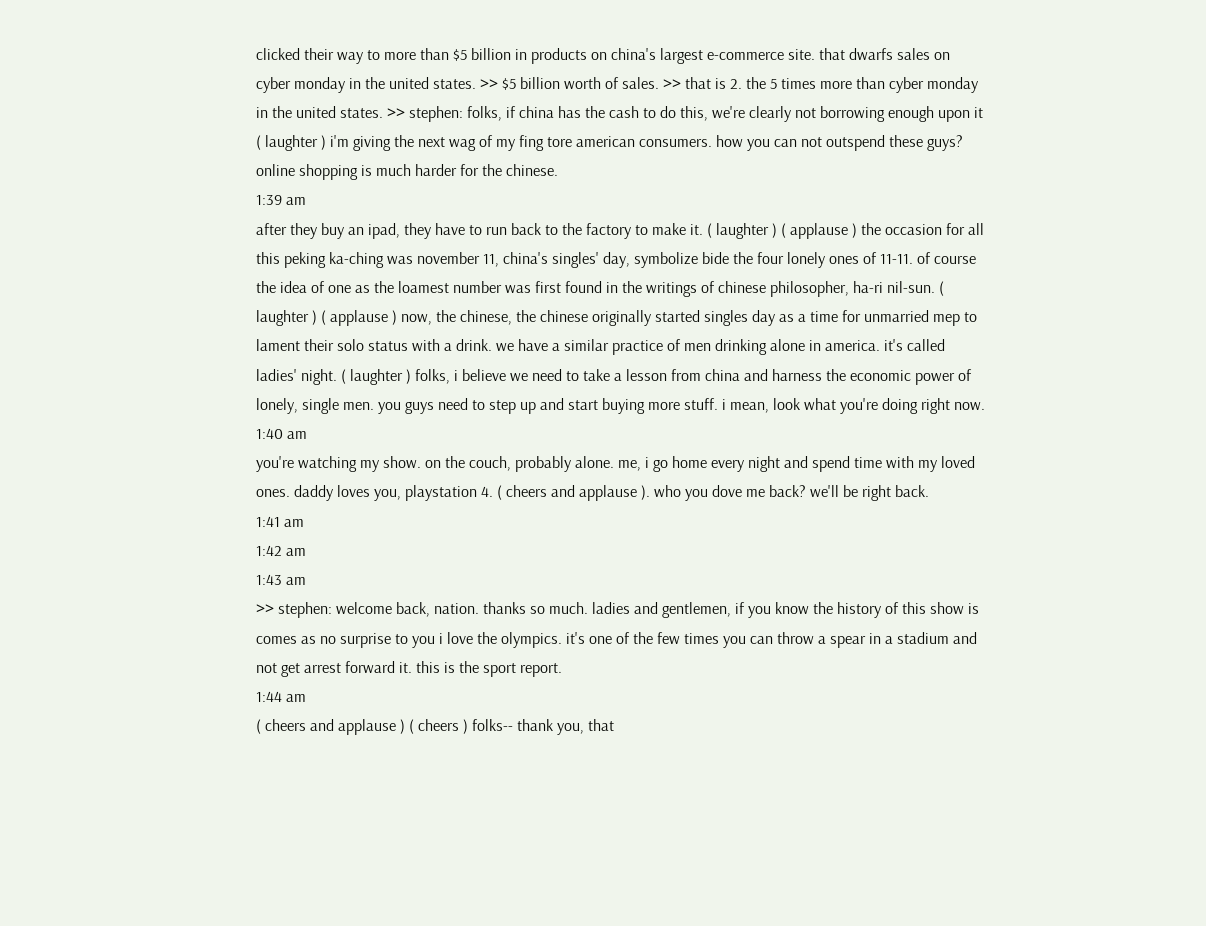clicked their way to more than $5 billion in products on china's largest e-commerce site. that dwarfs sales on cyber monday in the united states. >> $5 billion worth of sales. >> that is 2. the 5 times more than cyber monday in the united states. >> stephen: folks, if china has the cash to do this, we're clearly not borrowing enough upon it ( laughter ) i'm giving the next wag of my fing tore american consumers. how you can not outspend these guys? online shopping is much harder for the chinese.
1:39 am
after they buy an ipad, they have to run back to the factory to make it. ( laughter ) ( applause ) the occasion for all this peking ka-ching was november 11, china's singles' day, symbolize bide the four lonely ones of 11-11. of course the idea of one as the loamest number was first found in the writings of chinese philosopher, ha-ri nil-sun. ( laughter ) ( applause ) now, the chinese, the chinese originally started singles day as a time for unmarried mep to lament their solo status with a drink. we have a similar practice of men drinking alone in america. it's called ladies' night. ( laughter ) folks, i believe we need to take a lesson from china and harness the economic power of lonely, single men. you guys need to step up and start buying more stuff. i mean, look what you're doing right now.
1:40 am
you're watching my show. on the couch, probably alone. me, i go home every night and spend time with my loved ones. daddy loves you, playstation 4. ( cheers and applause ). who you dove me back? we'll be right back.
1:41 am
1:42 am
1:43 am
>> stephen: welcome back, nation. thanks so much. ladies and gentlemen, if you know the history of this show is comes as no surprise to you i love the olympics. it's one of the few times you can throw a spear in a stadium and not get arrest forward it. this is the sport report.
1:44 am
( cheers and applause ) ( cheers ) folks-- thank you, that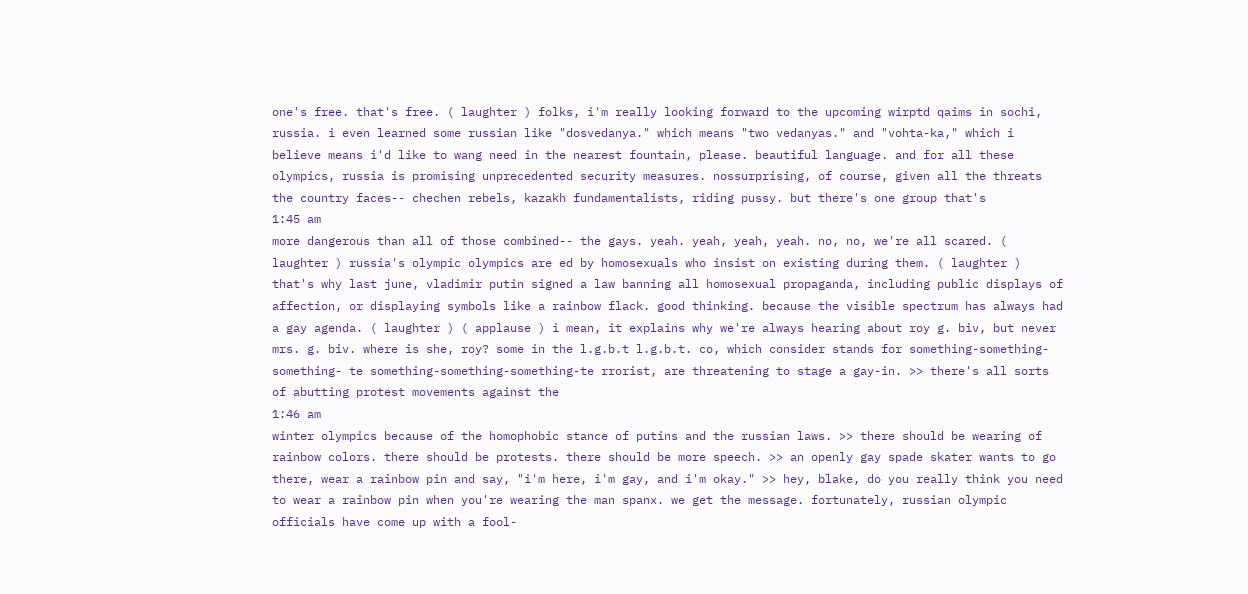one's free. that's free. ( laughter ) folks, i'm really looking forward to the upcoming wirptd qaims in sochi, russia. i even learned some russian like "dosvedanya." which means "two vedanyas." and "vohta-ka," which i believe means i'd like to wang need in the nearest fountain, please. beautiful language. and for all these olympics, russia is promising unprecedented security measures. nossurprising, of course, given all the threats the country faces-- chechen rebels, kazakh fundamentalists, riding pussy. but there's one group that's
1:45 am
more dangerous than all of those combined-- the gays. yeah. yeah, yeah, yeah. no, no, we're all scared. ( laughter ) russia's olympic olympics are ed by homosexuals who insist on existing during them. ( laughter ) that's why last june, vladimir putin signed a law banning all homosexual propaganda, including public displays of affection, or displaying symbols like a rainbow flack. good thinking. because the visible spectrum has always had a gay agenda. ( laughter ) ( applause ) i mean, it explains why we're always hearing about roy g. biv, but never mrs. g. biv. where is she, roy? some in the l.g.b.t l.g.b.t. co, which consider stands for something-something-something- te something-something-something-te rrorist, are threatening to stage a gay-in. >> there's all sorts of abutting protest movements against the
1:46 am
winter olympics because of the homophobic stance of putins and the russian laws. >> there should be wearing of rainbow colors. there should be protests. there should be more speech. >> an openly gay spade skater wants to go there, wear a rainbow pin and say, "i'm here, i'm gay, and i'm okay." >> hey, blake, do you really think you need to wear a rainbow pin when you're wearing the man spanx. we get the message. fortunately, russian olympic officials have come up with a fool-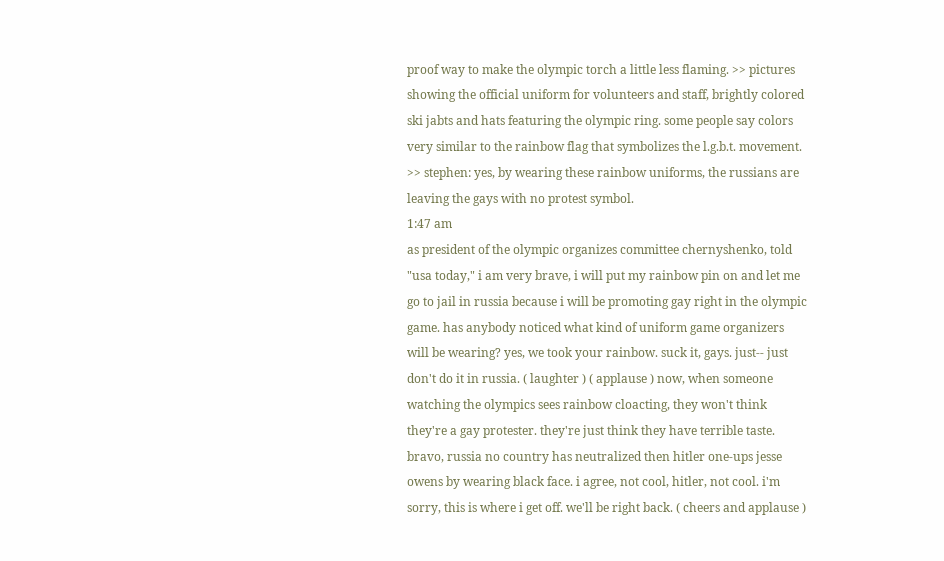proof way to make the olympic torch a little less flaming. >> pictures showing the official uniform for volunteers and staff, brightly colored ski jabts and hats featuring the olympic ring. some people say colors very similar to the rainbow flag that symbolizes the l.g.b.t. movement. >> stephen: yes, by wearing these rainbow uniforms, the russians are leaving the gays with no protest symbol.
1:47 am
as president of the olympic organizes committee chernyshenko, told "usa today," i am very brave, i will put my rainbow pin on and let me go to jail in russia because i will be promoting gay right in the olympic game. has anybody noticed what kind of uniform game organizers will be wearing? yes, we took your rainbow. suck it, gays. just-- just don't do it in russia. ( laughter ) ( applause ) now, when someone watching the olympics sees rainbow cloacting, they won't think they're a gay protester. they're just think they have terrible taste. bravo, russia no country has neutralized then hitler one-ups jesse owens by wearing black face. i agree, not cool, hitler, not cool. i'm sorry, this is where i get off. we'll be right back. ( cheers and applause )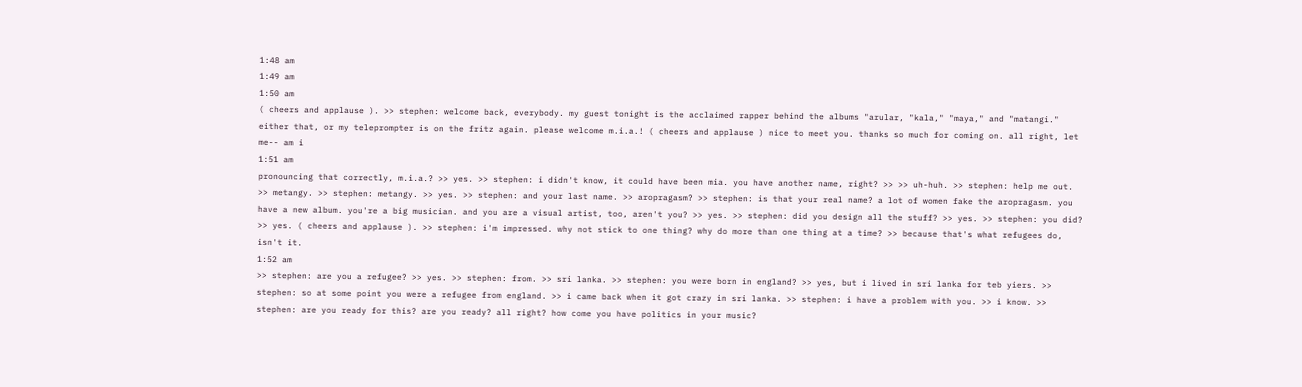1:48 am
1:49 am
1:50 am
( cheers and applause ). >> stephen: welcome back, everybody. my guest tonight is the acclaimed rapper behind the albums "arular, "kala," "maya," and "matangi." either that, or my teleprompter is on the fritz again. please welcome m.i.a.! ( cheers and applause ) nice to meet you. thanks so much for coming on. all right, let me-- am i
1:51 am
pronouncing that correctly, m.i.a.? >> yes. >> stephen: i didn't know, it could have been mia. you have another name, right? >> >> uh-huh. >> stephen: help me out. >> metangy. >> stephen: metangy. >> yes. >> stephen: and your last name. >> aropragasm? >> stephen: is that your real name? a lot of women fake the aropragasm. you have a new album. you're a big musician. and you are a visual artist, too, aren't you? >> yes. >> stephen: did you design all the stuff? >> yes. >> stephen: you did? >> yes. ( cheers and applause ). >> stephen: i'm impressed. why not stick to one thing? why do more than one thing at a time? >> because that's what refugees do, isn't it.
1:52 am
>> stephen: are you a refugee? >> yes. >> stephen: from. >> sri lanka. >> stephen: you were born in england? >> yes, but i lived in sri lanka for teb yiers. >> stephen: so at some point you were a refugee from england. >> i came back when it got crazy in sri lanka. >> stephen: i have a problem with you. >> i know. >> stephen: are you ready for this? are you ready? all right? how come you have politics in your music?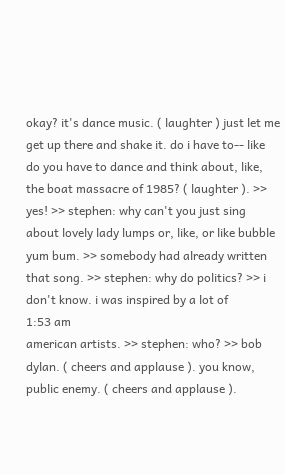okay? it's dance music. ( laughter ) just let me get up there and shake it. do i have to-- like do you have to dance and think about, like, the boat massacre of 1985? ( laughter ). >> yes! >> stephen: why can't you just sing about lovely lady lumps or, like, or like bubble yum bum. >> somebody had already written that song. >> stephen: why do politics? >> i don't know. i was inspired by a lot of
1:53 am
american artists. >> stephen: who? >> bob dylan. ( cheers and applause ). you know, public enemy. ( cheers and applause ).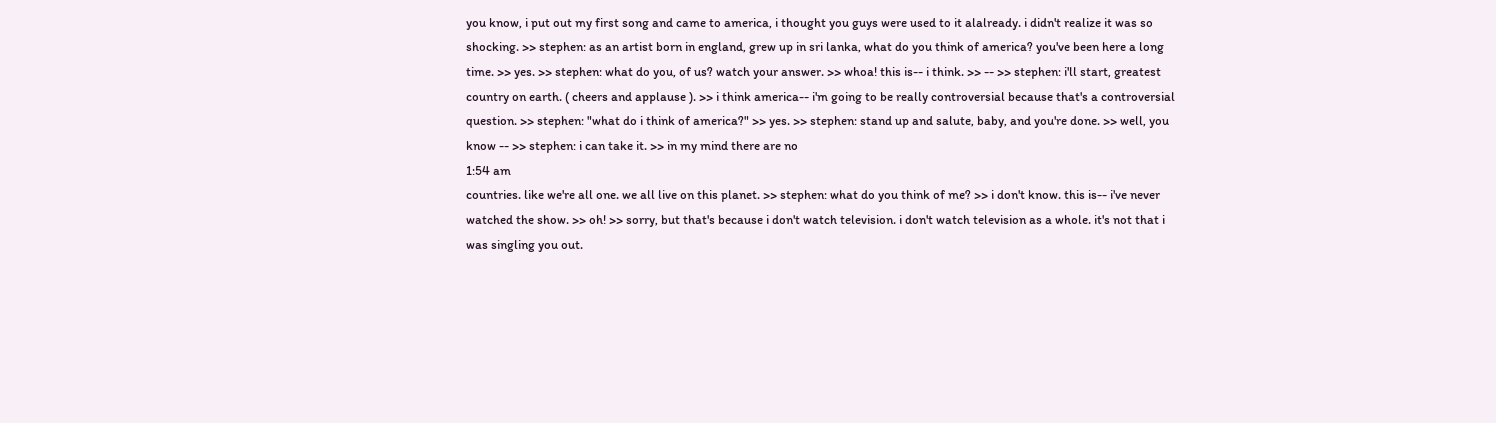you know, i put out my first song and came to america, i thought you guys were used to it alalready. i didn't realize it was so shocking. >> stephen: as an artist born in england, grew up in sri lanka, what do you think of america? you've been here a long time. >> yes. >> stephen: what do you, of us? watch your answer. >> whoa! this is-- i think. >> -- >> stephen: i'll start, greatest country on earth. ( cheers and applause ). >> i think america-- i'm going to be really controversial because that's a controversial question. >> stephen: "what do i think of america?" >> yes. >> stephen: stand up and salute, baby, and you're done. >> well, you know -- >> stephen: i can take it. >> in my mind there are no
1:54 am
countries. like we're all one. we all live on this planet. >> stephen: what do you think of me? >> i don't know. this is-- i've never watched the show. >> oh! >> sorry, but that's because i don't watch television. i don't watch television as a whole. it's not that i was singling you out.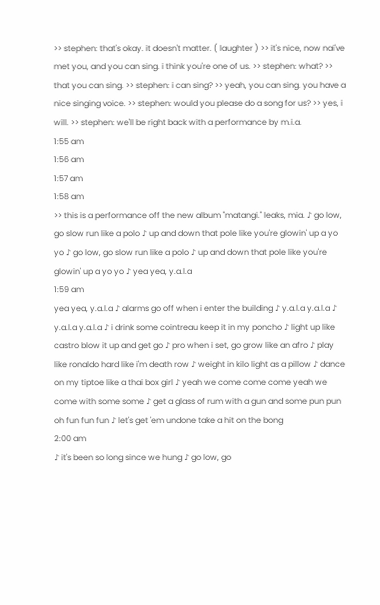>> stephen: that's okay. it doesn't matter. ( laughter ) >> it's nice, now nai've met you, and you can sing. i think you're one of us. >> stephen: what? >> that you can sing. >> stephen: i can sing? >> yeah, you can sing. you have a nice singing voice. >> stephen: would you please do a song for us? >> yes, i will. >> stephen: we'll be right back with a performance by m.i.a.
1:55 am
1:56 am
1:57 am
1:58 am
>> this is a performance off the new album "matangi." leaks, mia. ♪ go low, go slow run like a polo ♪ up and down that pole like you're glowin' up a yo yo ♪ go low, go slow run like a polo ♪ up and down that pole like you're glowin' up a yo yo ♪ yea yea, y.a.l.a
1:59 am
yea yea, y.a.l.a ♪ alarms go off when i enter the building ♪ y.a.l.a y.a.l.a ♪ y.a.l.a y.a.l.a ♪ i drink some cointreau keep it in my poncho ♪ light up like castro blow it up and get go ♪ pro when i set, go grow like an afro ♪ play like ronaldo hard like i'm death row ♪ weight in kilo light as a pillow ♪ dance on my tiptoe like a thai box girl ♪ yeah we come come come yeah we come with some some ♪ get a glass of rum with a gun and some pun pun oh fun fun fun ♪ let's get 'em undone take a hit on the bong
2:00 am
♪ it's been so long since we hung ♪ go low, go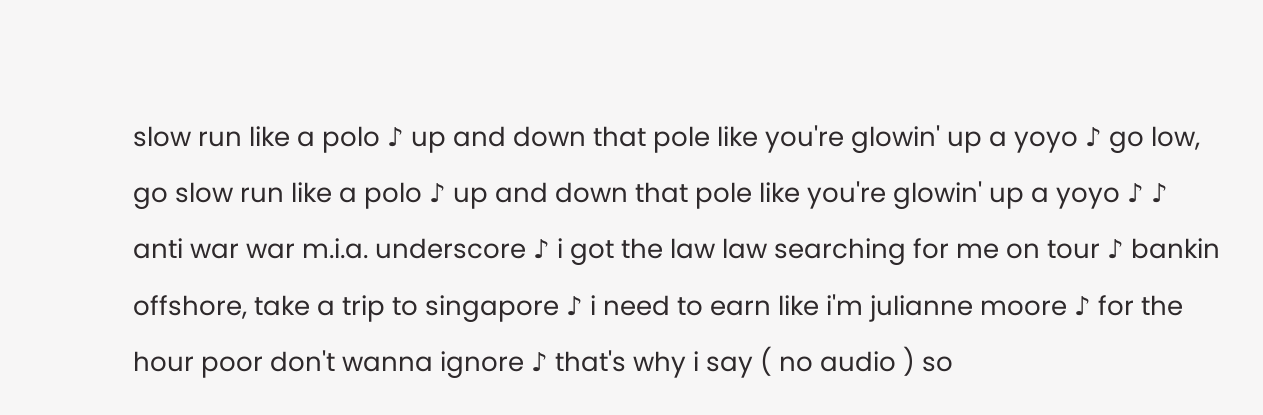slow run like a polo ♪ up and down that pole like you're glowin' up a yoyo ♪ go low, go slow run like a polo ♪ up and down that pole like you're glowin' up a yoyo ♪ ♪ anti war war m.i.a. underscore ♪ i got the law law searching for me on tour ♪ bankin offshore, take a trip to singapore ♪ i need to earn like i'm julianne moore ♪ for the hour poor don't wanna ignore ♪ that's why i say ( no audio ) so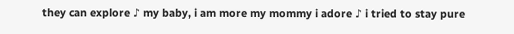they can explore ♪ my baby, i am more my mommy i adore ♪ i tried to stay pure